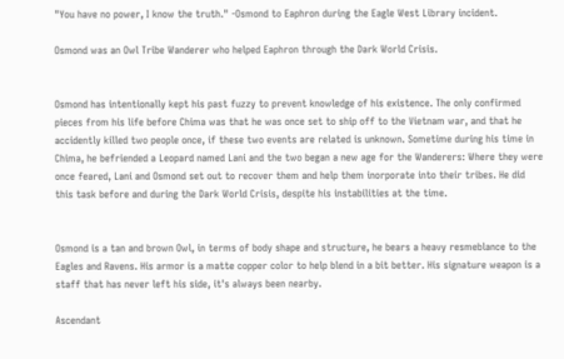"You have no power, I know the truth." -Osmond to Eaphron during the Eagle West Library incident.

Osmond was an Owl Tribe Wanderer who helped Eaphron through the Dark World Crisis.


Osmond has intentionally kept his past fuzzy to prevent knowledge of his existence. The only confirmed pieces from his life before Chima was that he was once set to ship off to the Vietnam war, and that he accidently killed two people once, if these two events are related is unknown. Sometime during his time in Chima, he befriended a Leopard named Lani and the two began a new age for the Wanderers: Where they were once feared, Lani and Osmond set out to recover them and help them inorporate into their tribes. He did this task before and during the Dark World Crisis, despite his instabilities at the time.


Osmond is a tan and brown Owl, in terms of body shape and structure, he bears a heavy resmeblance to the Eagles and Ravens. His armor is a matte copper color to help blend in a bit better. His signature weapon is a staff that has never left his side, it's always been nearby.

Ascendant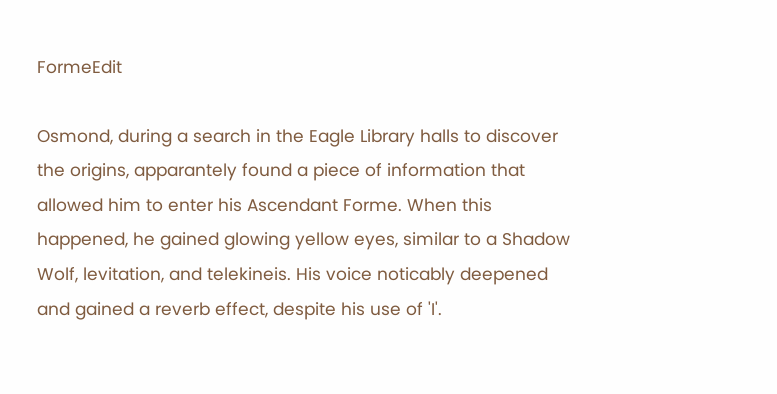FormeEdit

Osmond, during a search in the Eagle Library halls to discover the origins, apparantely found a piece of information that allowed him to enter his Ascendant Forme. When this happened, he gained glowing yellow eyes, similar to a Shadow Wolf, levitation, and telekineis. His voice noticably deepened and gained a reverb effect, despite his use of 'I'.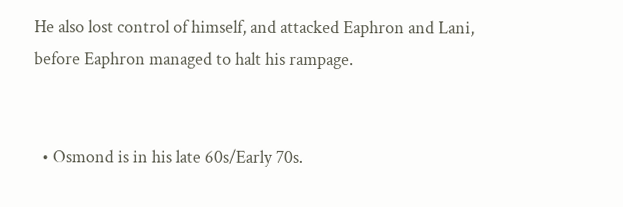He also lost control of himself, and attacked Eaphron and Lani, before Eaphron managed to halt his rampage.


  • Osmond is in his late 60s/Early 70s.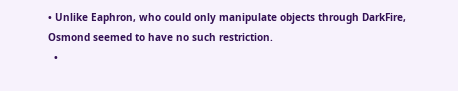• Unlike Eaphron, who could only manipulate objects through DarkFire, Osmond seemed to have no such restriction.
  •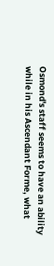Osmond's staff seems to have an ability while in his Ascendant Forme, what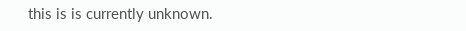this is is currently unknown.